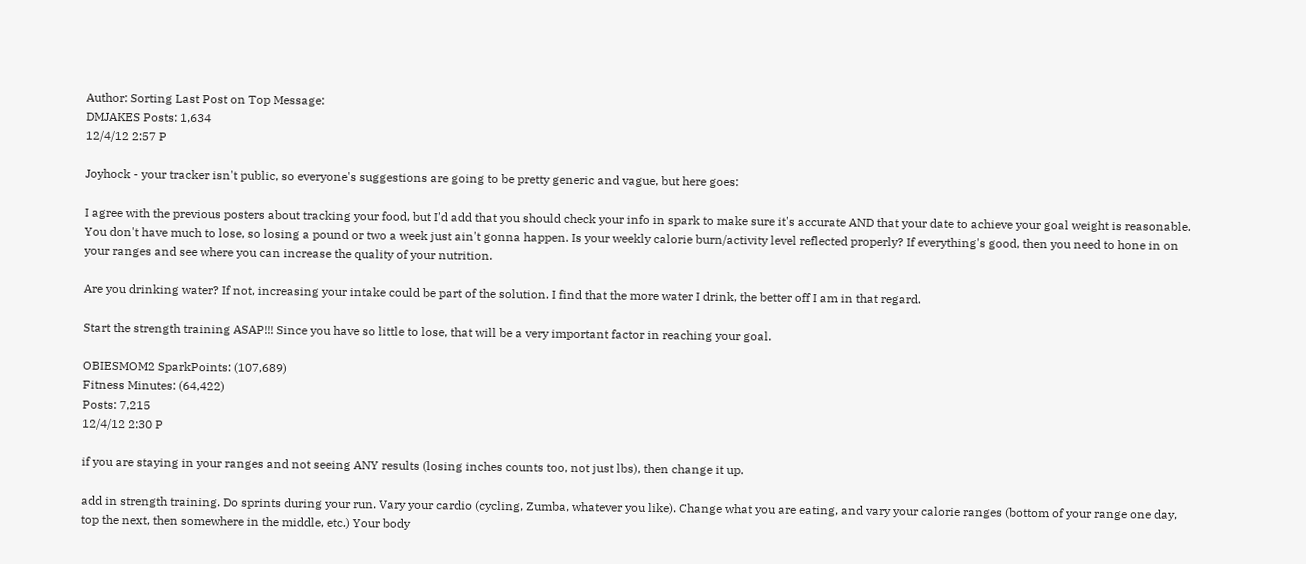Author: Sorting Last Post on Top Message:
DMJAKES Posts: 1,634
12/4/12 2:57 P

Joyhock - your tracker isn't public, so everyone's suggestions are going to be pretty generic and vague, but here goes:

I agree with the previous posters about tracking your food, but I'd add that you should check your info in spark to make sure it's accurate AND that your date to achieve your goal weight is reasonable. You don't have much to lose, so losing a pound or two a week just ain't gonna happen. Is your weekly calorie burn/activity level reflected properly? If everything's good, then you need to hone in on your ranges and see where you can increase the quality of your nutrition.

Are you drinking water? If not, increasing your intake could be part of the solution. I find that the more water I drink, the better off I am in that regard.

Start the strength training ASAP!!! Since you have so little to lose, that will be a very important factor in reaching your goal.

OBIESMOM2 SparkPoints: (107,689)
Fitness Minutes: (64,422)
Posts: 7,215
12/4/12 2:30 P

if you are staying in your ranges and not seeing ANY results (losing inches counts too, not just lbs), then change it up.

add in strength training. Do sprints during your run. Vary your cardio (cycling, Zumba, whatever you like). Change what you are eating, and vary your calorie ranges (bottom of your range one day, top the next, then somewhere in the middle, etc.) Your body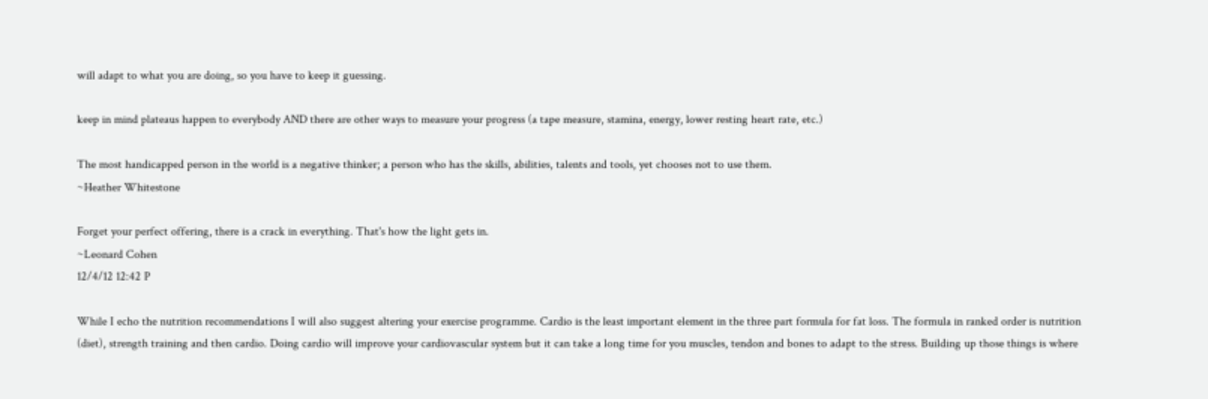will adapt to what you are doing, so you have to keep it guessing.

keep in mind plateaus happen to everybody AND there are other ways to measure your progress (a tape measure, stamina, energy, lower resting heart rate, etc.)

The most handicapped person in the world is a negative thinker; a person who has the skills, abilities, talents and tools, yet chooses not to use them.
~Heather Whitestone

Forget your perfect offering, there is a crack in everything. That's how the light gets in.
~Leonard Cohen
12/4/12 12:42 P

While I echo the nutrition recommendations I will also suggest altering your exercise programme. Cardio is the least important element in the three part formula for fat loss. The formula in ranked order is nutrition (diet), strength training and then cardio. Doing cardio will improve your cardiovascular system but it can take a long time for you muscles, tendon and bones to adapt to the stress. Building up those things is where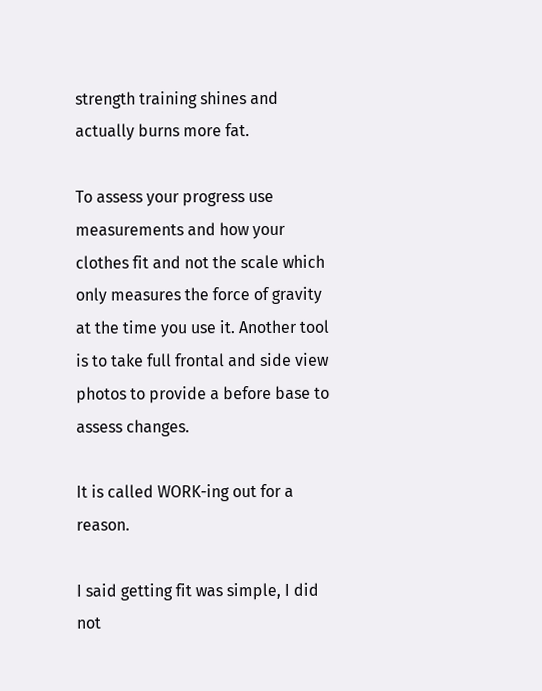strength training shines and actually burns more fat.

To assess your progress use measurements and how your clothes fit and not the scale which only measures the force of gravity at the time you use it. Another tool is to take full frontal and side view photos to provide a before base to assess changes.

It is called WORK-ing out for a reason.

I said getting fit was simple, I did not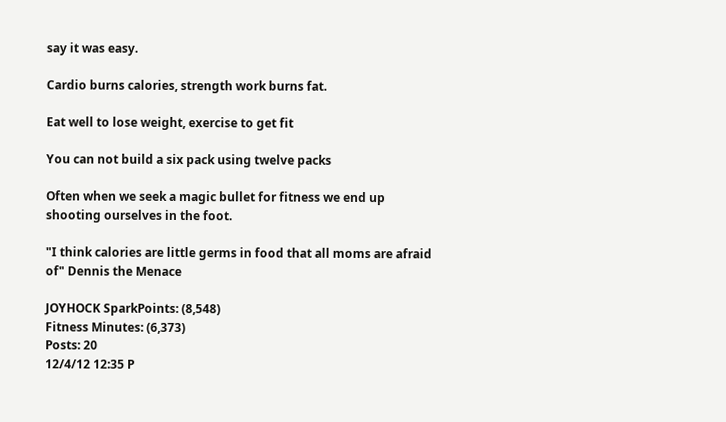say it was easy.

Cardio burns calories, strength work burns fat.

Eat well to lose weight, exercise to get fit

You can not build a six pack using twelve packs

Often when we seek a magic bullet for fitness we end up shooting ourselves in the foot.

"I think calories are little germs in food that all moms are afraid of" Dennis the Menace

JOYHOCK SparkPoints: (8,548)
Fitness Minutes: (6,373)
Posts: 20
12/4/12 12:35 P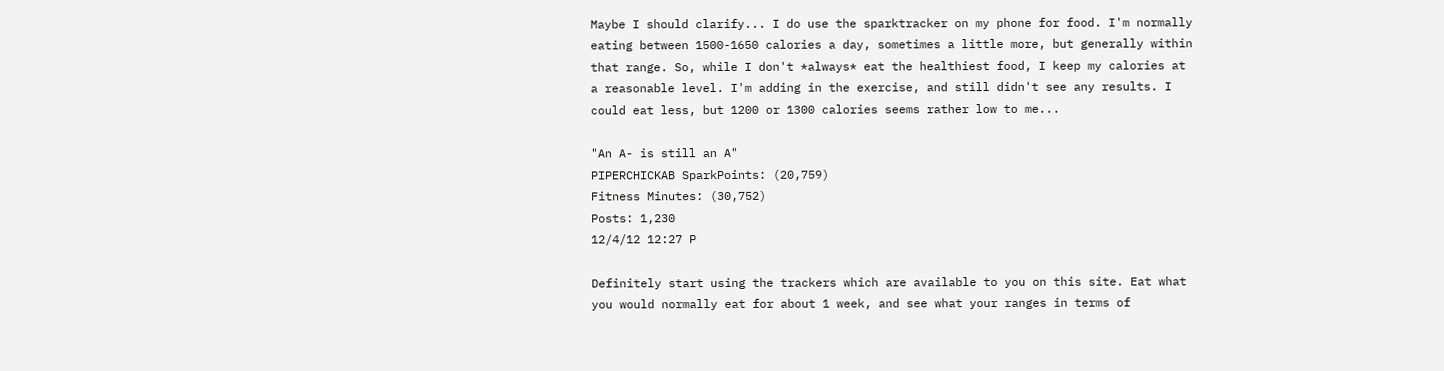Maybe I should clarify... I do use the sparktracker on my phone for food. I'm normally eating between 1500-1650 calories a day, sometimes a little more, but generally within that range. So, while I don't *always* eat the healthiest food, I keep my calories at a reasonable level. I'm adding in the exercise, and still didn't see any results. I could eat less, but 1200 or 1300 calories seems rather low to me...

"An A- is still an A"
PIPERCHICKAB SparkPoints: (20,759)
Fitness Minutes: (30,752)
Posts: 1,230
12/4/12 12:27 P

Definitely start using the trackers which are available to you on this site. Eat what you would normally eat for about 1 week, and see what your ranges in terms of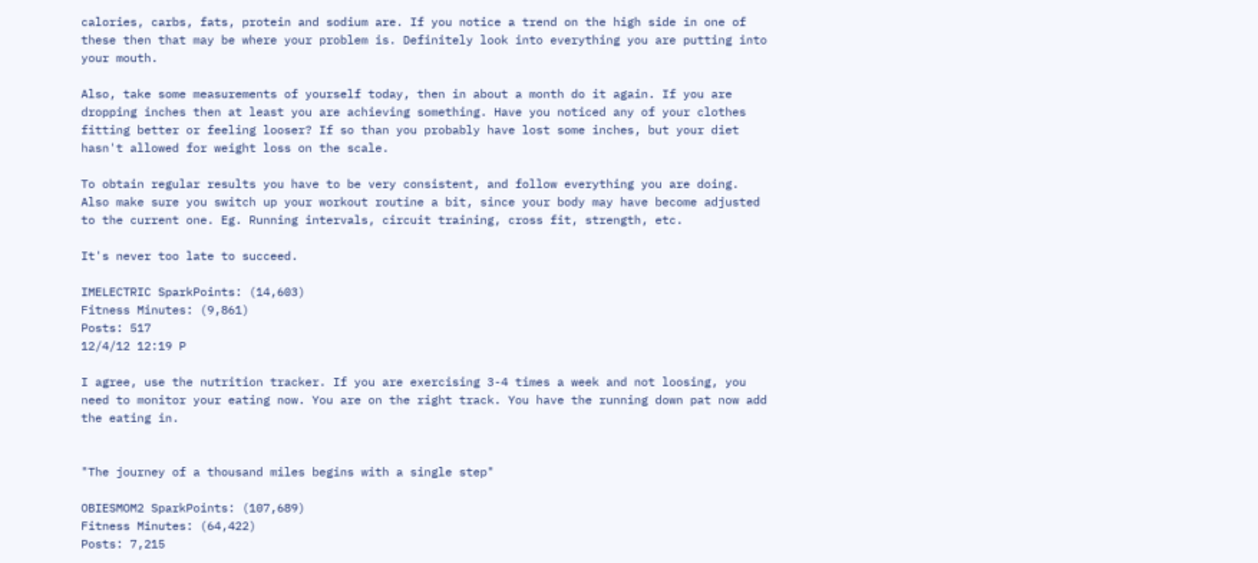calories, carbs, fats, protein and sodium are. If you notice a trend on the high side in one of these then that may be where your problem is. Definitely look into everything you are putting into your mouth.

Also, take some measurements of yourself today, then in about a month do it again. If you are dropping inches then at least you are achieving something. Have you noticed any of your clothes fitting better or feeling looser? If so than you probably have lost some inches, but your diet hasn't allowed for weight loss on the scale.

To obtain regular results you have to be very consistent, and follow everything you are doing. Also make sure you switch up your workout routine a bit, since your body may have become adjusted to the current one. Eg. Running intervals, circuit training, cross fit, strength, etc.

It's never too late to succeed.

IMELECTRIC SparkPoints: (14,603)
Fitness Minutes: (9,861)
Posts: 517
12/4/12 12:19 P

I agree, use the nutrition tracker. If you are exercising 3-4 times a week and not loosing, you need to monitor your eating now. You are on the right track. You have the running down pat now add the eating in.


"The journey of a thousand miles begins with a single step"

OBIESMOM2 SparkPoints: (107,689)
Fitness Minutes: (64,422)
Posts: 7,215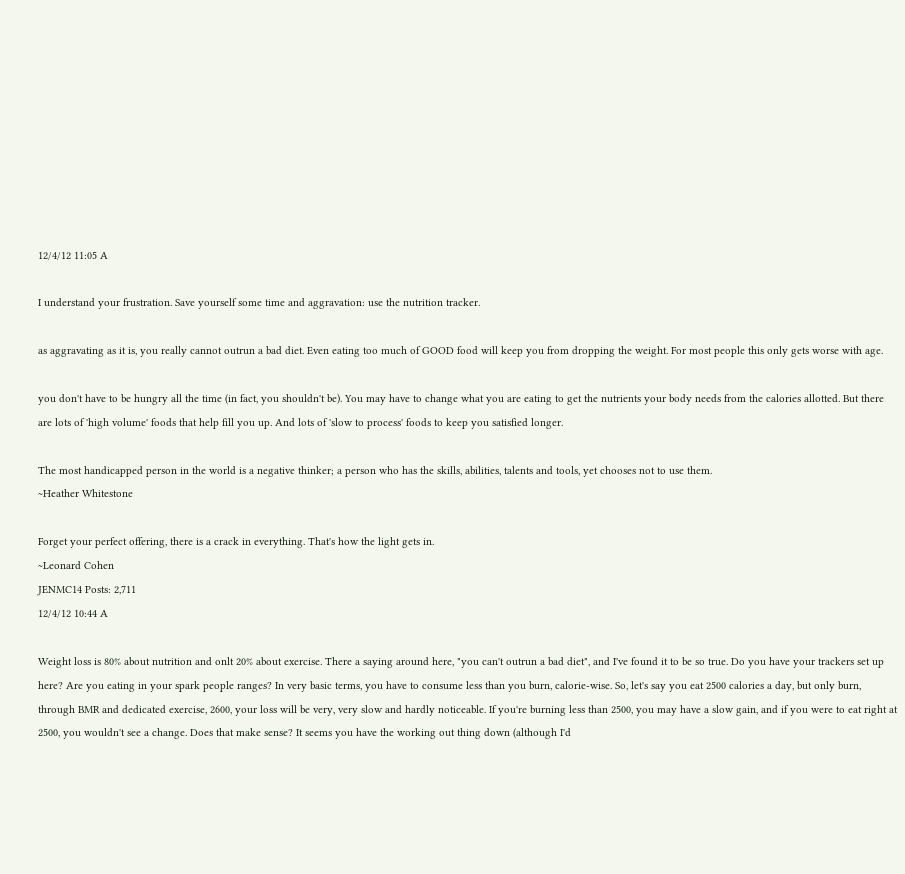12/4/12 11:05 A

I understand your frustration. Save yourself some time and aggravation: use the nutrition tracker.

as aggravating as it is, you really cannot outrun a bad diet. Even eating too much of GOOD food will keep you from dropping the weight. For most people this only gets worse with age.

you don't have to be hungry all the time (in fact, you shouldn't be). You may have to change what you are eating to get the nutrients your body needs from the calories allotted. But there are lots of 'high volume' foods that help fill you up. And lots of 'slow to process' foods to keep you satisfied longer.

The most handicapped person in the world is a negative thinker; a person who has the skills, abilities, talents and tools, yet chooses not to use them.
~Heather Whitestone

Forget your perfect offering, there is a crack in everything. That's how the light gets in.
~Leonard Cohen
JENMC14 Posts: 2,711
12/4/12 10:44 A

Weight loss is 80% about nutrition and onlt 20% about exercise. There a saying around here, "you can't outrun a bad diet", and I've found it to be so true. Do you have your trackers set up here? Are you eating in your spark people ranges? In very basic terms, you have to consume less than you burn, calorie-wise. So, let's say you eat 2500 calories a day, but only burn, through BMR and dedicated exercise, 2600, your loss will be very, very slow and hardly noticeable. If you're burning less than 2500, you may have a slow gain, and if you were to eat right at 2500, you wouldn't see a change. Does that make sense? It seems you have the working out thing down (although I'd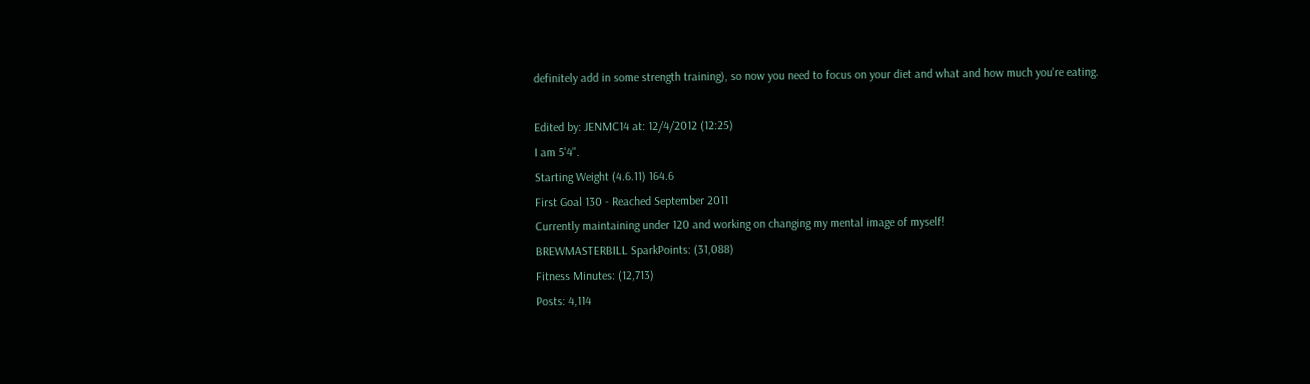definitely add in some strength training), so now you need to focus on your diet and what and how much you're eating.

Edited by: JENMC14 at: 12/4/2012 (12:25)
I am 5'4".
Starting Weight (4.6.11) 164.6
First Goal 130 - Reached September 2011
Currently maintaining under 120 and working on changing my mental image of myself!
BREWMASTERBILL SparkPoints: (31,088)
Fitness Minutes: (12,713)
Posts: 4,114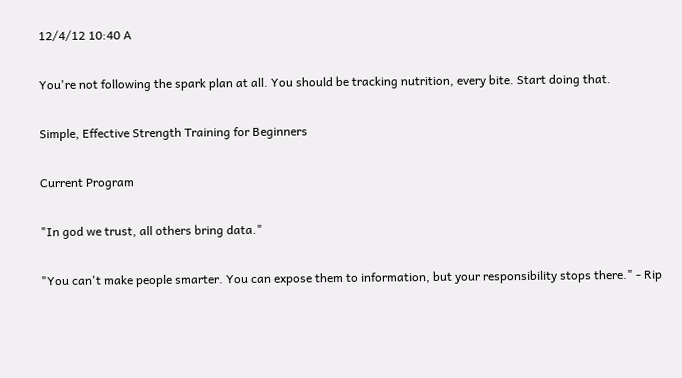12/4/12 10:40 A

You're not following the spark plan at all. You should be tracking nutrition, every bite. Start doing that.

Simple, Effective Strength Training for Beginners

Current Program

"In god we trust, all others bring data."

"You can't make people smarter. You can expose them to information, but your responsibility stops there." - Rip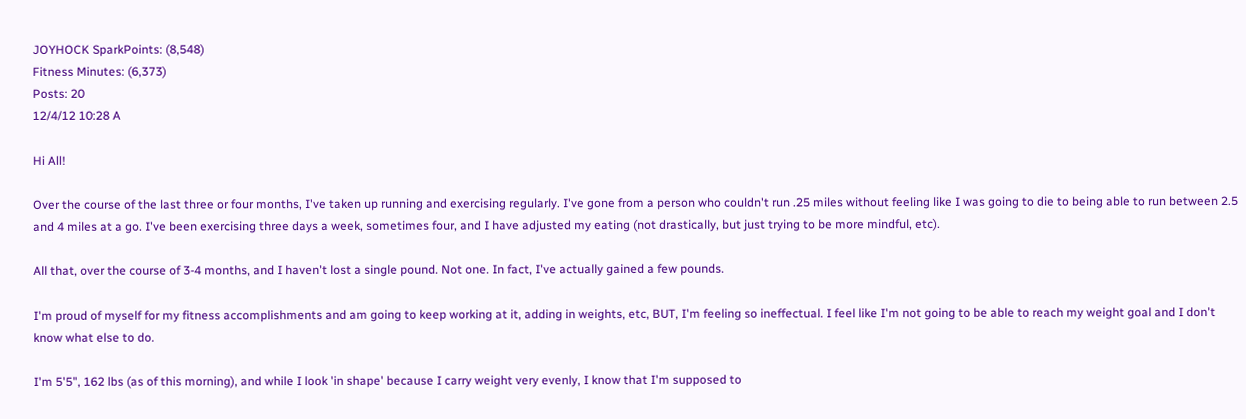JOYHOCK SparkPoints: (8,548)
Fitness Minutes: (6,373)
Posts: 20
12/4/12 10:28 A

Hi All!

Over the course of the last three or four months, I've taken up running and exercising regularly. I've gone from a person who couldn't run .25 miles without feeling like I was going to die to being able to run between 2.5 and 4 miles at a go. I've been exercising three days a week, sometimes four, and I have adjusted my eating (not drastically, but just trying to be more mindful, etc).

All that, over the course of 3-4 months, and I haven't lost a single pound. Not one. In fact, I've actually gained a few pounds.

I'm proud of myself for my fitness accomplishments and am going to keep working at it, adding in weights, etc, BUT, I'm feeling so ineffectual. I feel like I'm not going to be able to reach my weight goal and I don't know what else to do.

I'm 5'5", 162 lbs (as of this morning), and while I look 'in shape' because I carry weight very evenly, I know that I'm supposed to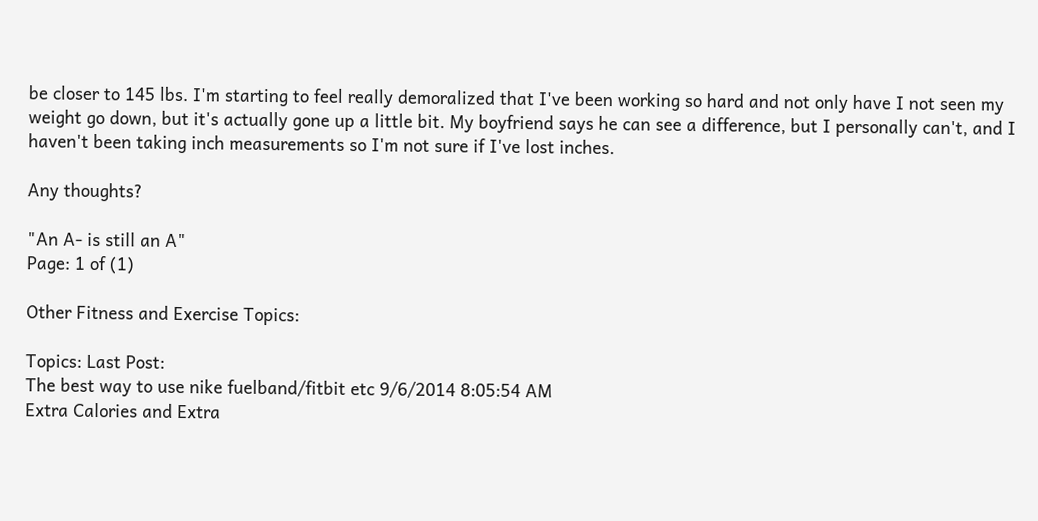be closer to 145 lbs. I'm starting to feel really demoralized that I've been working so hard and not only have I not seen my weight go down, but it's actually gone up a little bit. My boyfriend says he can see a difference, but I personally can't, and I haven't been taking inch measurements so I'm not sure if I've lost inches.

Any thoughts?

"An A- is still an A"
Page: 1 of (1)

Other Fitness and Exercise Topics:

Topics: Last Post:
The best way to use nike fuelband/fitbit etc 9/6/2014 8:05:54 AM
Extra Calories and Extra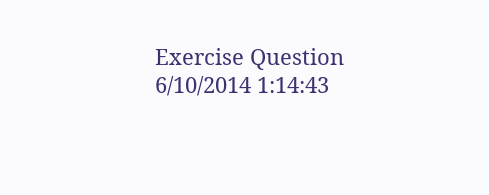Exercise Question 6/10/2014 1:14:43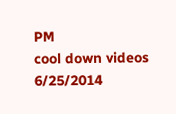PM
cool down videos 6/25/2014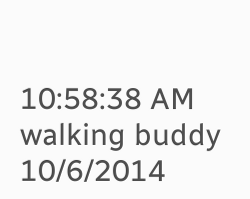10:58:38 AM
walking buddy 10/6/2014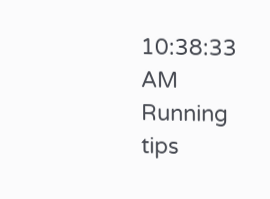10:38:33 AM
Running tips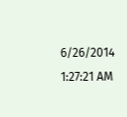6/26/2014 1:27:21 AM